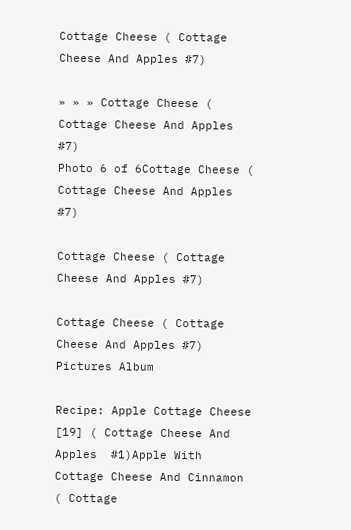Cottage Cheese ( Cottage Cheese And Apples #7)

» » » Cottage Cheese ( Cottage Cheese And Apples #7)
Photo 6 of 6Cottage Cheese ( Cottage Cheese And Apples #7)

Cottage Cheese ( Cottage Cheese And Apples #7)

Cottage Cheese ( Cottage Cheese And Apples #7) Pictures Album

Recipe: Apple Cottage Cheese [19] ( Cottage Cheese And Apples  #1)Apple With Cottage Cheese And Cinnamon ( Cottage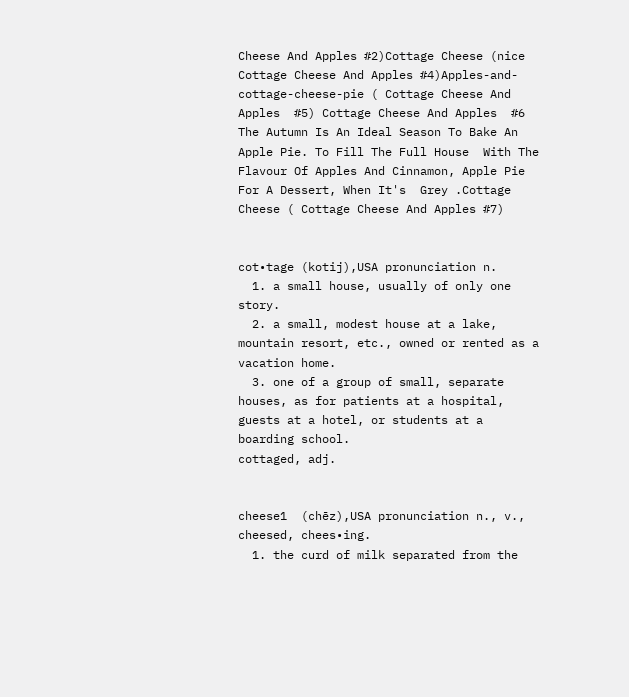Cheese And Apples #2)Cottage Cheese (nice Cottage Cheese And Apples #4)Apples-and-cottage-cheese-pie ( Cottage Cheese And Apples  #5) Cottage Cheese And Apples  #6 The Autumn Is An Ideal Season To Bake An Apple Pie. To Fill The Full House  With The Flavour Of Apples And Cinnamon, Apple Pie For A Dessert, When It's  Grey .Cottage Cheese ( Cottage Cheese And Apples #7)


cot•tage (kotij),USA pronunciation n.
  1. a small house, usually of only one story.
  2. a small, modest house at a lake, mountain resort, etc., owned or rented as a vacation home.
  3. one of a group of small, separate houses, as for patients at a hospital, guests at a hotel, or students at a boarding school.
cottaged, adj.


cheese1  (chēz),USA pronunciation n., v.,  cheesed, chees•ing.
  1. the curd of milk separated from the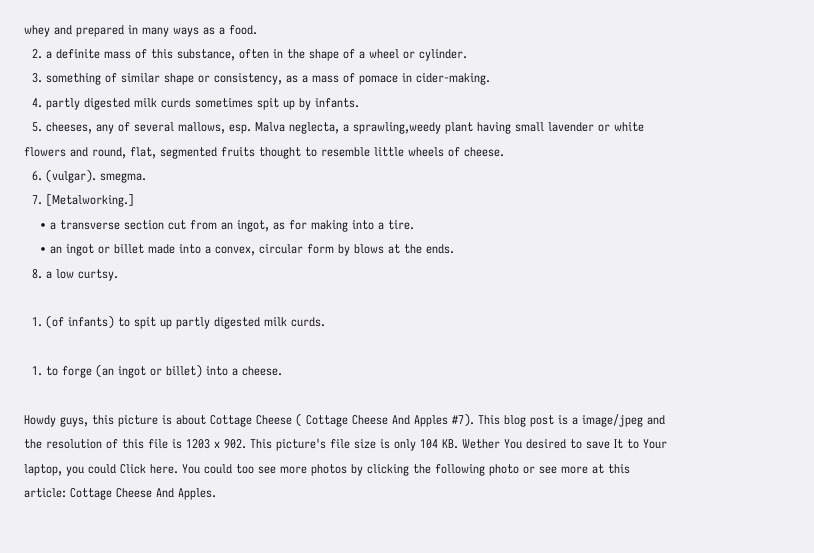whey and prepared in many ways as a food.
  2. a definite mass of this substance, often in the shape of a wheel or cylinder.
  3. something of similar shape or consistency, as a mass of pomace in cider-making.
  4. partly digested milk curds sometimes spit up by infants.
  5. cheeses, any of several mallows, esp. Malva neglecta, a sprawling,weedy plant having small lavender or white flowers and round, flat, segmented fruits thought to resemble little wheels of cheese.
  6. (vulgar). smegma.
  7. [Metalworking.]
    • a transverse section cut from an ingot, as for making into a tire.
    • an ingot or billet made into a convex, circular form by blows at the ends.
  8. a low curtsy.

  1. (of infants) to spit up partly digested milk curds.

  1. to forge (an ingot or billet) into a cheese.

Howdy guys, this picture is about Cottage Cheese ( Cottage Cheese And Apples #7). This blog post is a image/jpeg and the resolution of this file is 1203 x 902. This picture's file size is only 104 KB. Wether You desired to save It to Your laptop, you could Click here. You could too see more photos by clicking the following photo or see more at this article: Cottage Cheese And Apples.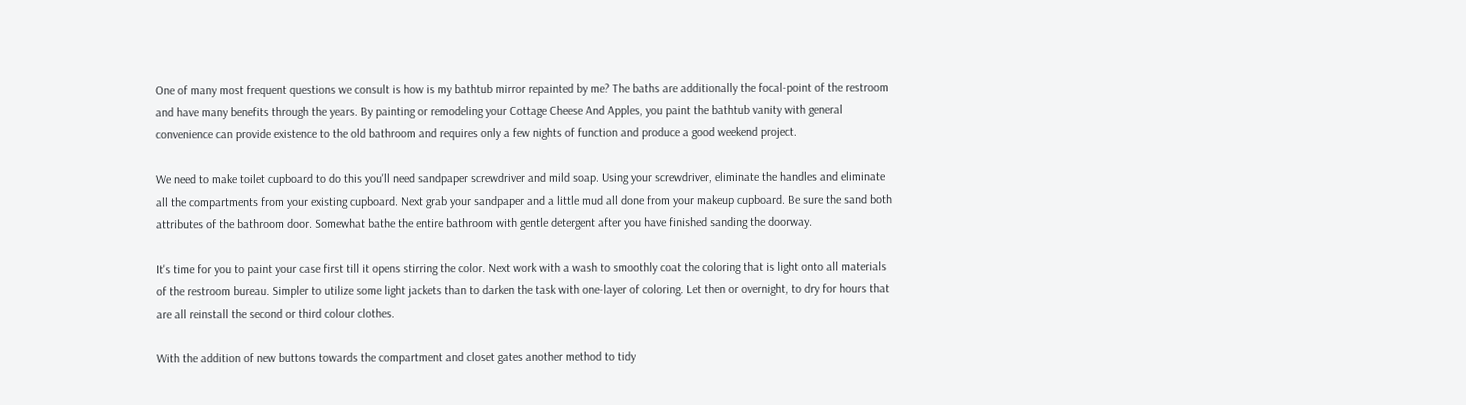One of many most frequent questions we consult is how is my bathtub mirror repainted by me? The baths are additionally the focal-point of the restroom and have many benefits through the years. By painting or remodeling your Cottage Cheese And Apples, you paint the bathtub vanity with general convenience can provide existence to the old bathroom and requires only a few nights of function and produce a good weekend project.

We need to make toilet cupboard to do this you'll need sandpaper screwdriver and mild soap. Using your screwdriver, eliminate the handles and eliminate all the compartments from your existing cupboard. Next grab your sandpaper and a little mud all done from your makeup cupboard. Be sure the sand both attributes of the bathroom door. Somewhat bathe the entire bathroom with gentle detergent after you have finished sanding the doorway.

It's time for you to paint your case first till it opens stirring the color. Next work with a wash to smoothly coat the coloring that is light onto all materials of the restroom bureau. Simpler to utilize some light jackets than to darken the task with one-layer of coloring. Let then or overnight, to dry for hours that are all reinstall the second or third colour clothes.

With the addition of new buttons towards the compartment and closet gates another method to tidy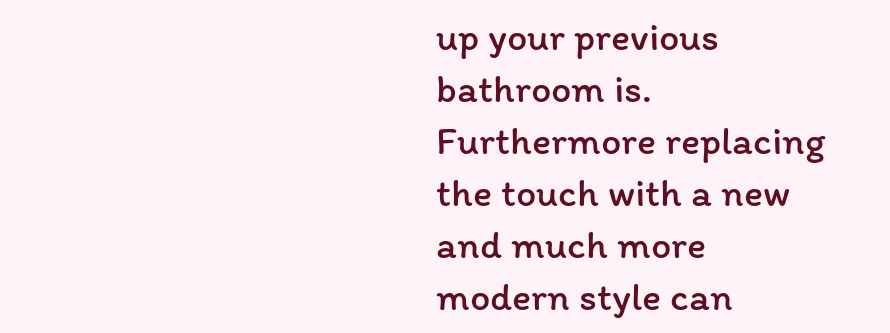up your previous bathroom is. Furthermore replacing the touch with a new and much more modern style can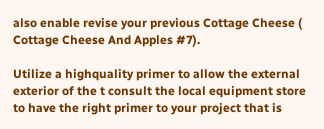also enable revise your previous Cottage Cheese ( Cottage Cheese And Apples #7).

Utilize a highquality primer to allow the external exterior of the t consult the local equipment store to have the right primer to your project that is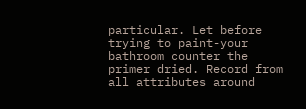particular. Let before trying to paint-your bathroom counter the primer dried. Record from all attributes around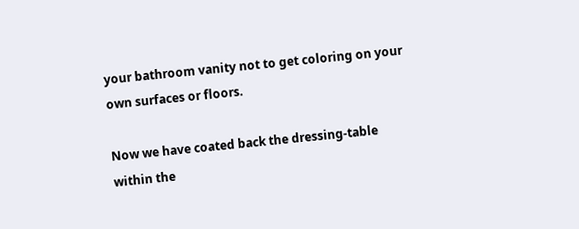your bathroom vanity not to get coloring on your own surfaces or floors.

Now we have coated back the dressing-table within the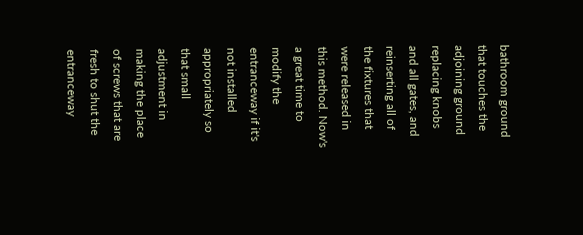bathroom ground that touches the adjoining ground replacing knobs and all gates, and reinserting all of the fixtures that were released in this method. Now's a great time to modify the entranceway if it's not installed appropriately so that small adjustment in making the place of screws that are fresh to shut the entranceway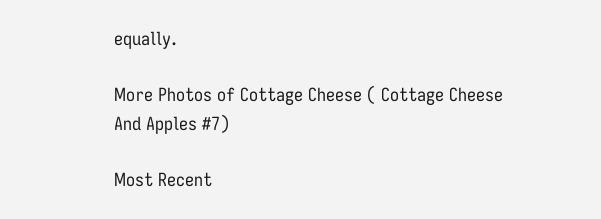equally.

More Photos of Cottage Cheese ( Cottage Cheese And Apples #7)

Most Recent